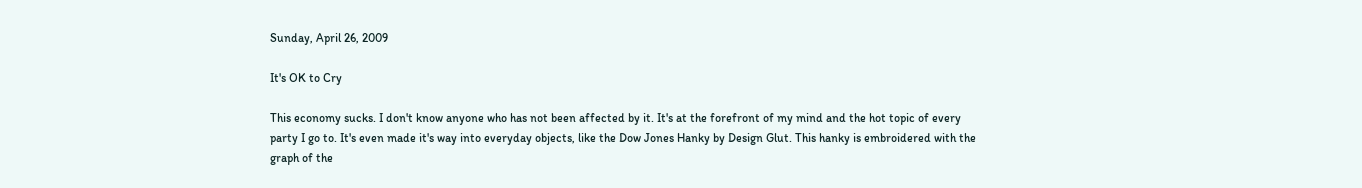Sunday, April 26, 2009

It's OK to Cry

This economy sucks. I don't know anyone who has not been affected by it. It's at the forefront of my mind and the hot topic of every party I go to. It's even made it's way into everyday objects, like the Dow Jones Hanky by Design Glut. This hanky is embroidered with the graph of the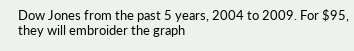Dow Jones from the past 5 years, 2004 to 2009. For $95, they will embroider the graph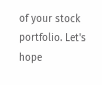of your stock portfolio. Let's hope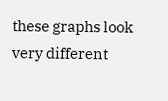these graphs look very different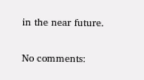in the near future.

No comments: